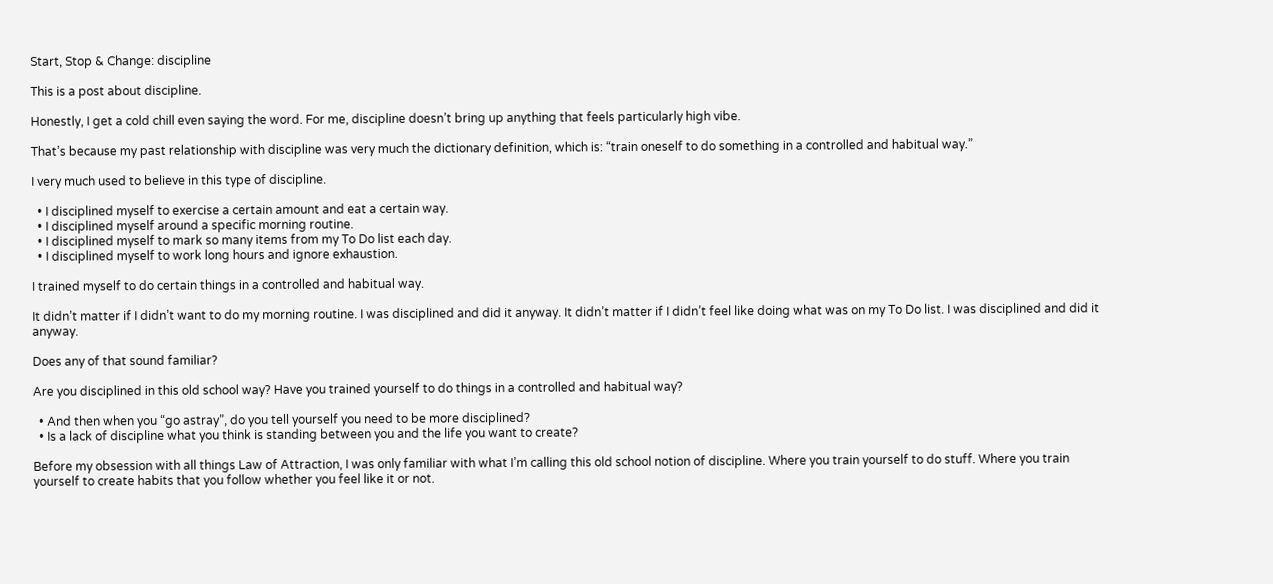Start, Stop & Change: discipline

This is a post about discipline.

Honestly, I get a cold chill even saying the word. For me, discipline doesn’t bring up anything that feels particularly high vibe.

That’s because my past relationship with discipline was very much the dictionary definition, which is: “train oneself to do something in a controlled and habitual way.”

I very much used to believe in this type of discipline.

  • I disciplined myself to exercise a certain amount and eat a certain way.
  • I disciplined myself around a specific morning routine.
  • I disciplined myself to mark so many items from my To Do list each day.
  • I disciplined myself to work long hours and ignore exhaustion.

I trained myself to do certain things in a controlled and habitual way.

It didn’t matter if I didn’t want to do my morning routine. I was disciplined and did it anyway. It didn’t matter if I didn’t feel like doing what was on my To Do list. I was disciplined and did it anyway.

Does any of that sound familiar?

Are you disciplined in this old school way? Have you trained yourself to do things in a controlled and habitual way?

  • And then when you “go astray”, do you tell yourself you need to be more disciplined?
  • Is a lack of discipline what you think is standing between you and the life you want to create?

Before my obsession with all things Law of Attraction, I was only familiar with what I’m calling this old school notion of discipline. Where you train yourself to do stuff. Where you train yourself to create habits that you follow whether you feel like it or not.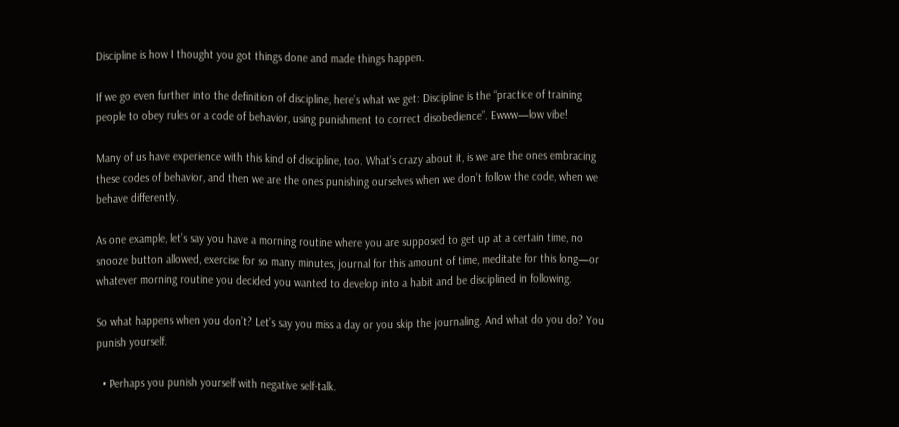Discipline is how I thought you got things done and made things happen.

If we go even further into the definition of discipline, here’s what we get: Discipline is the “practice of training people to obey rules or a code of behavior, using punishment to correct disobedience”. Ewww—low vibe!

Many of us have experience with this kind of discipline, too. What’s crazy about it, is we are the ones embracing these codes of behavior, and then we are the ones punishing ourselves when we don’t follow the code, when we behave differently.

As one example, let’s say you have a morning routine where you are supposed to get up at a certain time, no snooze button allowed, exercise for so many minutes, journal for this amount of time, meditate for this long—or whatever morning routine you decided you wanted to develop into a habit and be disciplined in following.

So what happens when you don’t? Let’s say you miss a day or you skip the journaling. And what do you do? You punish yourself.

  • Perhaps you punish yourself with negative self-talk.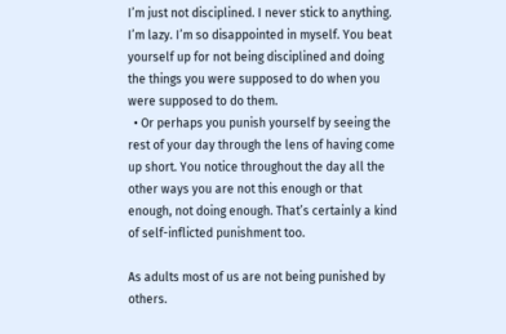I’m just not disciplined. I never stick to anything. I’m lazy. I’m so disappointed in myself. You beat yourself up for not being disciplined and doing the things you were supposed to do when you were supposed to do them.
  • Or perhaps you punish yourself by seeing the rest of your day through the lens of having come up short. You notice throughout the day all the other ways you are not this enough or that enough, not doing enough. That’s certainly a kind of self-inflicted punishment too.

As adults most of us are not being punished by others.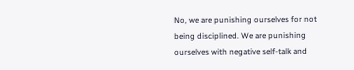No, we are punishing ourselves for not being disciplined. We are punishing ourselves with negative self-talk and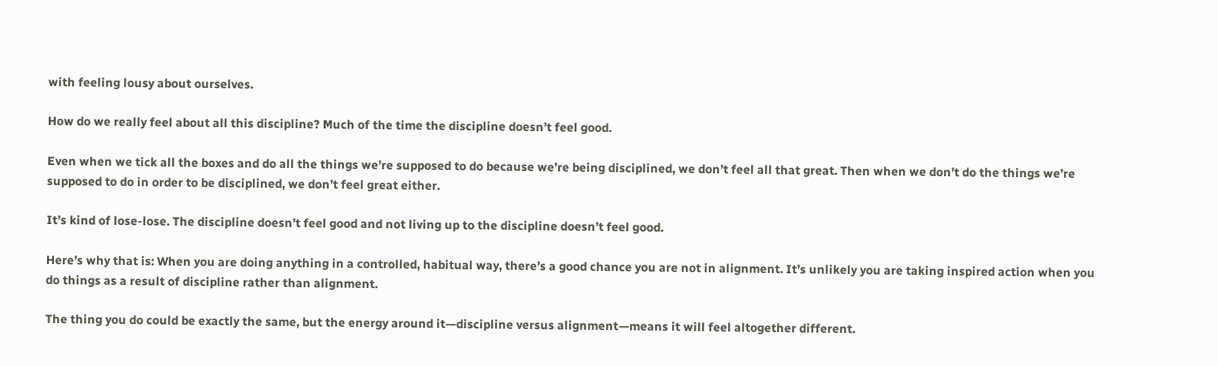with feeling lousy about ourselves.

How do we really feel about all this discipline? Much of the time the discipline doesn’t feel good.

Even when we tick all the boxes and do all the things we’re supposed to do because we’re being disciplined, we don’t feel all that great. Then when we don’t do the things we’re supposed to do in order to be disciplined, we don’t feel great either.

It’s kind of lose-lose. The discipline doesn’t feel good and not living up to the discipline doesn’t feel good.

Here’s why that is: When you are doing anything in a controlled, habitual way, there’s a good chance you are not in alignment. It’s unlikely you are taking inspired action when you do things as a result of discipline rather than alignment.

The thing you do could be exactly the same, but the energy around it—discipline versus alignment—means it will feel altogether different.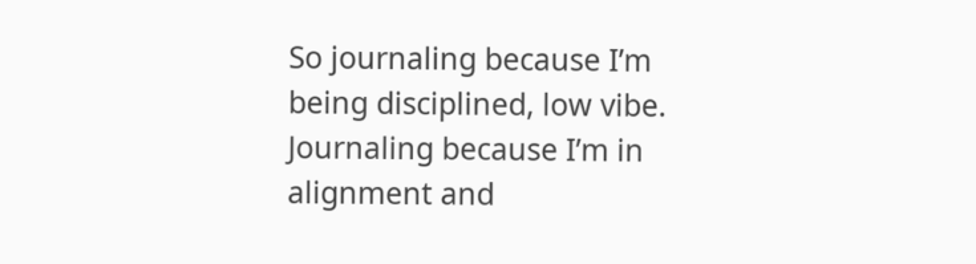So journaling because I’m being disciplined, low vibe. Journaling because I’m in alignment and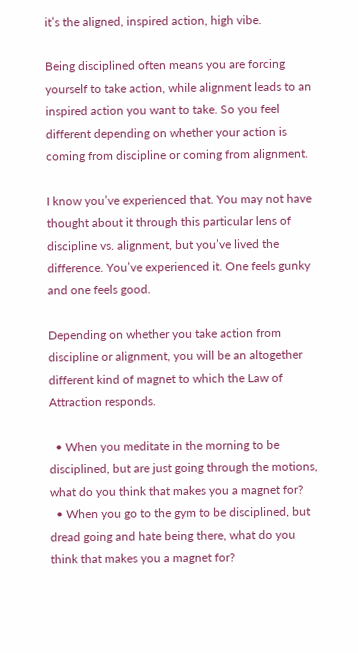it’s the aligned, inspired action, high vibe.

Being disciplined often means you are forcing yourself to take action, while alignment leads to an inspired action you want to take. So you feel different depending on whether your action is coming from discipline or coming from alignment.

I know you’ve experienced that. You may not have thought about it through this particular lens of discipline vs. alignment, but you’ve lived the difference. You’ve experienced it. One feels gunky and one feels good.

Depending on whether you take action from discipline or alignment, you will be an altogether different kind of magnet to which the Law of Attraction responds.

  • When you meditate in the morning to be disciplined, but are just going through the motions, what do you think that makes you a magnet for?
  • When you go to the gym to be disciplined, but dread going and hate being there, what do you think that makes you a magnet for?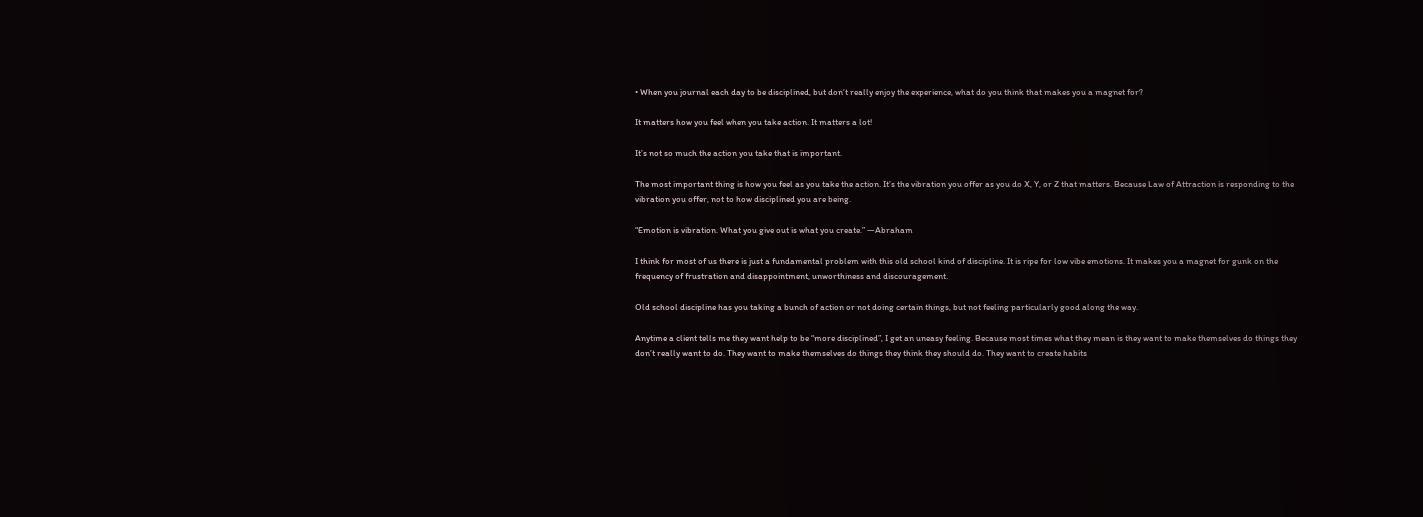• When you journal each day to be disciplined, but don’t really enjoy the experience, what do you think that makes you a magnet for?

It matters how you feel when you take action. It matters a lot!

It’s not so much the action you take that is important.

The most important thing is how you feel as you take the action. It’s the vibration you offer as you do X, Y, or Z that matters. Because Law of Attraction is responding to the vibration you offer, not to how disciplined you are being.

“Emotion is vibration. What you give out is what you create.” —Abraham

I think for most of us there is just a fundamental problem with this old school kind of discipline. It is ripe for low vibe emotions. It makes you a magnet for gunk on the frequency of frustration and disappointment, unworthiness and discouragement.

Old school discipline has you taking a bunch of action or not doing certain things, but not feeling particularly good along the way.

Anytime a client tells me they want help to be “more disciplined”, I get an uneasy feeling. Because most times what they mean is they want to make themselves do things they don’t really want to do. They want to make themselves do things they think they should do. They want to create habits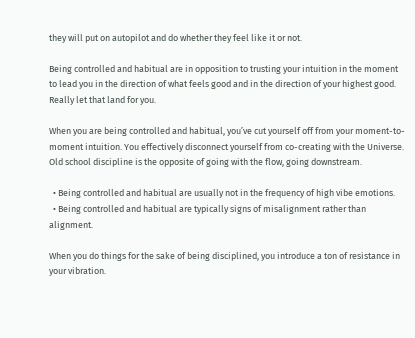they will put on autopilot and do whether they feel like it or not.

Being controlled and habitual are in opposition to trusting your intuition in the moment to lead you in the direction of what feels good and in the direction of your highest good. Really let that land for you.

When you are being controlled and habitual, you’ve cut yourself off from your moment-to-moment intuition. You effectively disconnect yourself from co-creating with the Universe. Old school discipline is the opposite of going with the flow, going downstream.

  • Being controlled and habitual are usually not in the frequency of high vibe emotions.
  • Being controlled and habitual are typically signs of misalignment rather than alignment.

When you do things for the sake of being disciplined, you introduce a ton of resistance in your vibration.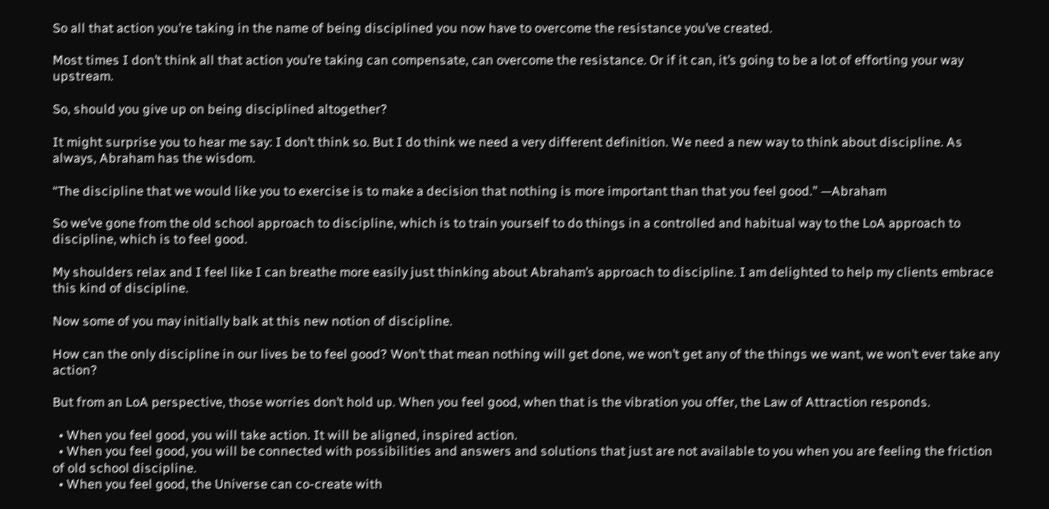So all that action you’re taking in the name of being disciplined you now have to overcome the resistance you’ve created.

Most times I don’t think all that action you’re taking can compensate, can overcome the resistance. Or if it can, it’s going to be a lot of efforting your way upstream.

So, should you give up on being disciplined altogether?

It might surprise you to hear me say: I don’t think so. But I do think we need a very different definition. We need a new way to think about discipline. As always, Abraham has the wisdom.

“The discipline that we would like you to exercise is to make a decision that nothing is more important than that you feel good.” —Abraham

So we’ve gone from the old school approach to discipline, which is to train yourself to do things in a controlled and habitual way to the LoA approach to discipline, which is to feel good.

My shoulders relax and I feel like I can breathe more easily just thinking about Abraham’s approach to discipline. I am delighted to help my clients embrace this kind of discipline.

Now some of you may initially balk at this new notion of discipline.

How can the only discipline in our lives be to feel good? Won’t that mean nothing will get done, we won’t get any of the things we want, we won’t ever take any action?

But from an LoA perspective, those worries don’t hold up. When you feel good, when that is the vibration you offer, the Law of Attraction responds.

  • When you feel good, you will take action. It will be aligned, inspired action.
  • When you feel good, you will be connected with possibilities and answers and solutions that just are not available to you when you are feeling the friction of old school discipline.
  • When you feel good, the Universe can co-create with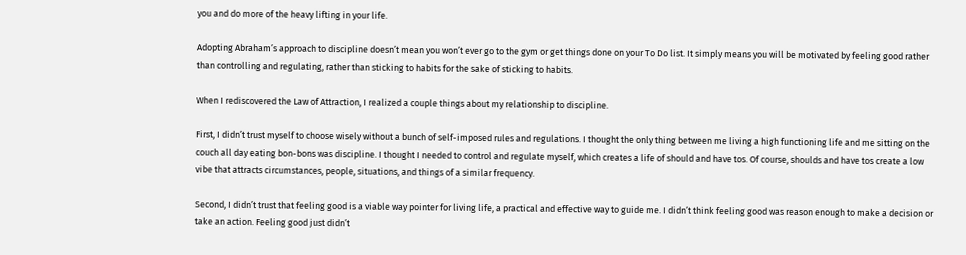you and do more of the heavy lifting in your life.

Adopting Abraham’s approach to discipline doesn’t mean you won’t ever go to the gym or get things done on your To Do list. It simply means you will be motivated by feeling good rather than controlling and regulating, rather than sticking to habits for the sake of sticking to habits.

When I rediscovered the Law of Attraction, I realized a couple things about my relationship to discipline.

First, I didn’t trust myself to choose wisely without a bunch of self-imposed rules and regulations. I thought the only thing between me living a high functioning life and me sitting on the couch all day eating bon-bons was discipline. I thought I needed to control and regulate myself, which creates a life of should and have tos. Of course, shoulds and have tos create a low vibe that attracts circumstances, people, situations, and things of a similar frequency.

Second, I didn’t trust that feeling good is a viable way pointer for living life, a practical and effective way to guide me. I didn’t think feeling good was reason enough to make a decision or take an action. Feeling good just didn’t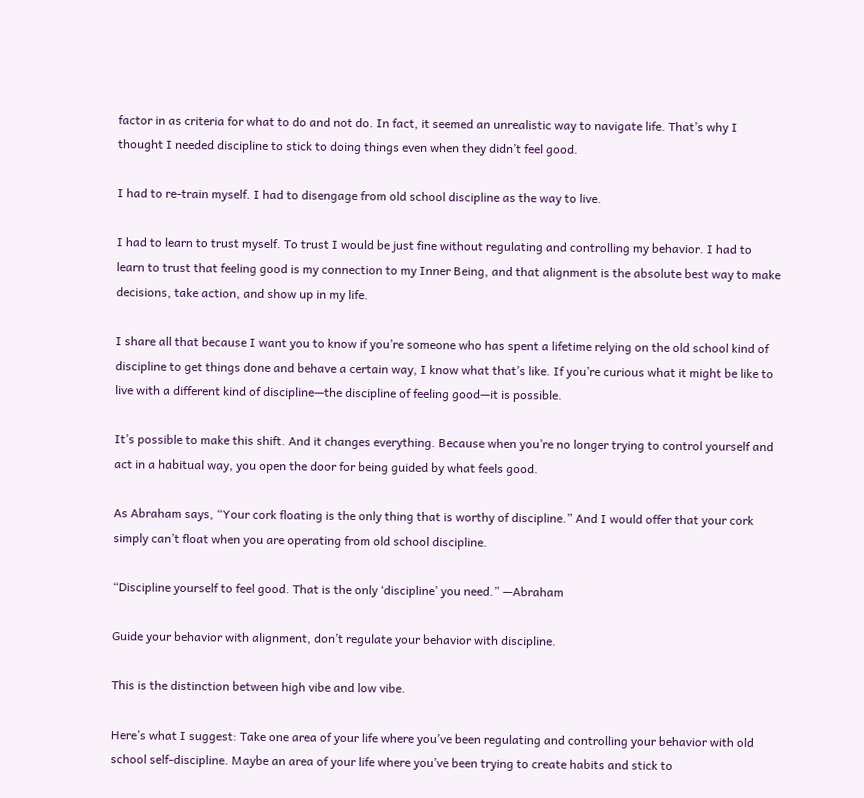factor in as criteria for what to do and not do. In fact, it seemed an unrealistic way to navigate life. That’s why I thought I needed discipline to stick to doing things even when they didn’t feel good.

I had to re-train myself. I had to disengage from old school discipline as the way to live.

I had to learn to trust myself. To trust I would be just fine without regulating and controlling my behavior. I had to learn to trust that feeling good is my connection to my Inner Being, and that alignment is the absolute best way to make decisions, take action, and show up in my life.

I share all that because I want you to know if you’re someone who has spent a lifetime relying on the old school kind of discipline to get things done and behave a certain way, I know what that’s like. If you’re curious what it might be like to live with a different kind of discipline—the discipline of feeling good—it is possible.

It’s possible to make this shift. And it changes everything. Because when you’re no longer trying to control yourself and act in a habitual way, you open the door for being guided by what feels good.

As Abraham says, “Your cork floating is the only thing that is worthy of discipline.” And I would offer that your cork simply can’t float when you are operating from old school discipline.

“Discipline yourself to feel good. That is the only ‘discipline’ you need.” —Abraham

Guide your behavior with alignment, don’t regulate your behavior with discipline.

This is the distinction between high vibe and low vibe.

Here’s what I suggest: Take one area of your life where you’ve been regulating and controlling your behavior with old school self-discipline. Maybe an area of your life where you’ve been trying to create habits and stick to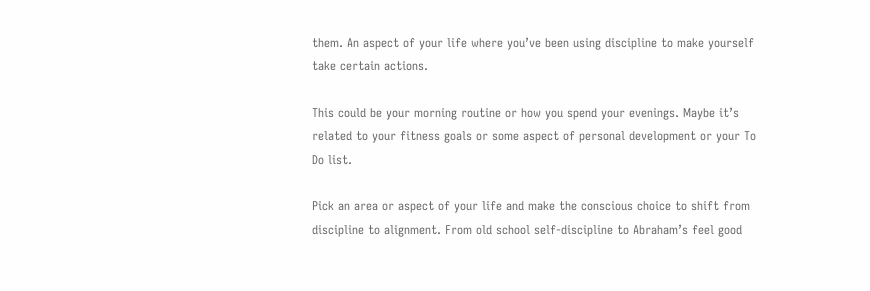them. An aspect of your life where you’ve been using discipline to make yourself take certain actions.

This could be your morning routine or how you spend your evenings. Maybe it’s related to your fitness goals or some aspect of personal development or your To Do list.

Pick an area or aspect of your life and make the conscious choice to shift from discipline to alignment. From old school self-discipline to Abraham’s feel good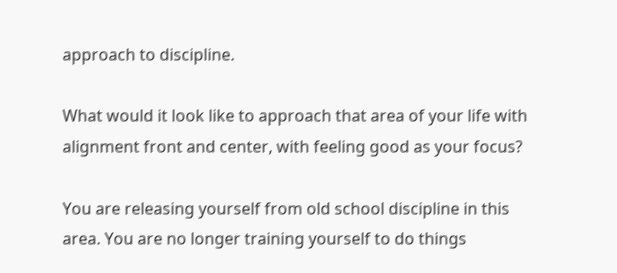approach to discipline.

What would it look like to approach that area of your life with alignment front and center, with feeling good as your focus?

You are releasing yourself from old school discipline in this area. You are no longer training yourself to do things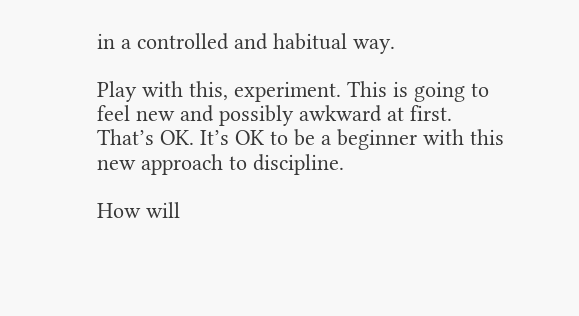in a controlled and habitual way.

Play with this, experiment. This is going to feel new and possibly awkward at first. That’s OK. It’s OK to be a beginner with this new approach to discipline.

How will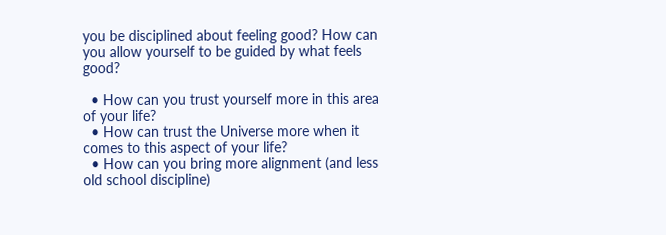you be disciplined about feeling good? How can you allow yourself to be guided by what feels good?

  • How can you trust yourself more in this area of your life?
  • How can trust the Universe more when it comes to this aspect of your life?
  • How can you bring more alignment (and less old school discipline)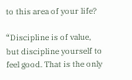to this area of your life?

“Discipline is of value, but discipline yourself to feel good. That is the only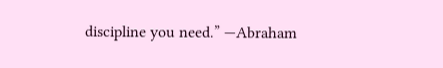discipline you need.” —Abraham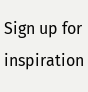Sign up for inspiration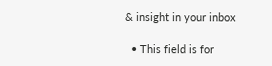& insight in your inbox

  • This field is for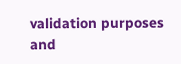validation purposes and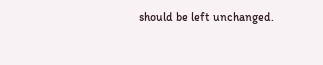should be left unchanged.